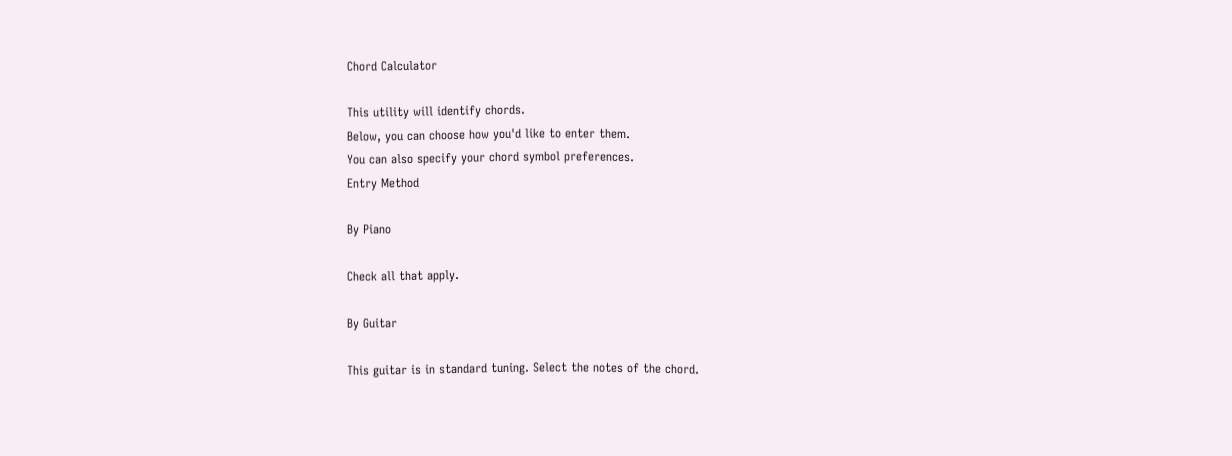Chord Calculator

This utility will identify chords.
Below, you can choose how you'd like to enter them.
You can also specify your chord symbol preferences.
Entry Method

By Piano

Check all that apply.

By Guitar

This guitar is in standard tuning. Select the notes of the chord.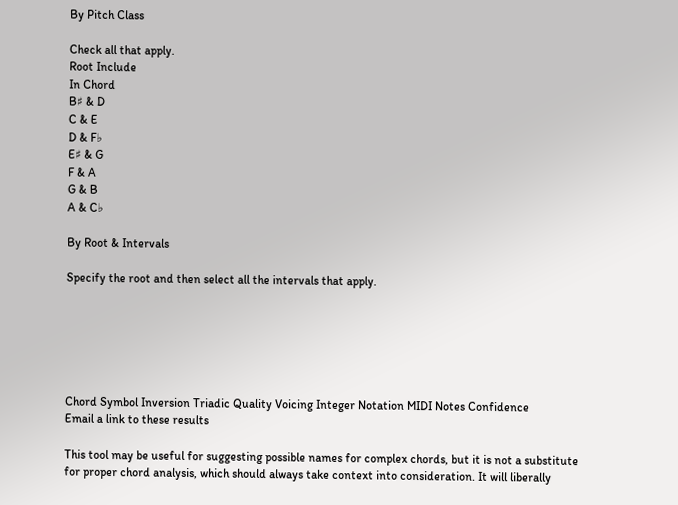By Pitch Class

Check all that apply.
Root Include
In Chord
B♯ & D
C & E
D & F♭
E♯ & G
F & A
G & B
A & C♭

By Root & Intervals

Specify the root and then select all the intervals that apply.






Chord Symbol Inversion Triadic Quality Voicing Integer Notation MIDI Notes Confidence
Email a link to these results

This tool may be useful for suggesting possible names for complex chords, but it is not a substitute for proper chord analysis, which should always take context into consideration. It will liberally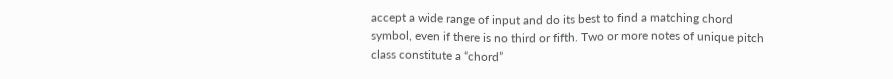accept a wide range of input and do its best to find a matching chord symbol, even if there is no third or fifth. Two or more notes of unique pitch class constitute a “chord”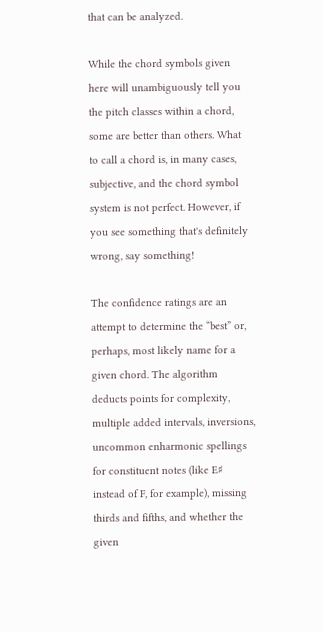that can be analyzed.

While the chord symbols given here will unambiguously tell you the pitch classes within a chord, some are better than others. What to call a chord is, in many cases, subjective, and the chord symbol system is not perfect. However, if you see something that's definitely wrong, say something!

The confidence ratings are an attempt to determine the “best” or, perhaps, most likely name for a given chord. The algorithm deducts points for complexity, multiple added intervals, inversions, uncommon enharmonic spellings for constituent notes (like E♯ instead of F, for example), missing thirds and fifths, and whether the given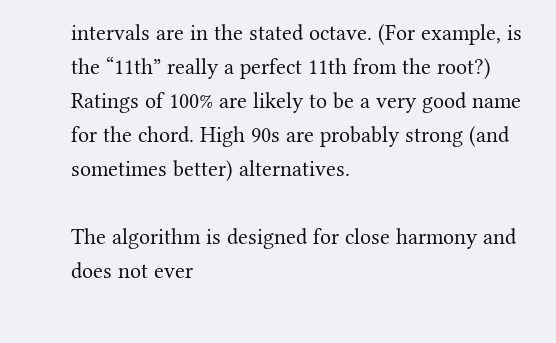intervals are in the stated octave. (For example, is the “11th” really a perfect 11th from the root?) Ratings of 100% are likely to be a very good name for the chord. High 90s are probably strong (and sometimes better) alternatives.

The algorithm is designed for close harmony and does not ever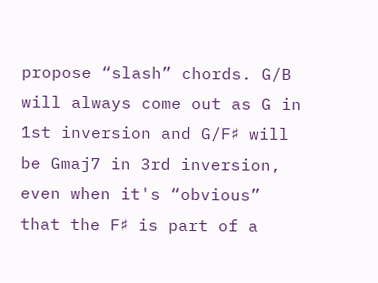propose “slash” chords. G/B will always come out as G in 1st inversion and G/F♯ will be Gmaj7 in 3rd inversion, even when it's “obvious” that the F♯ is part of a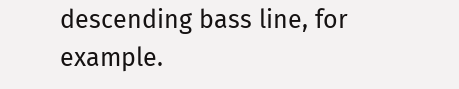descending bass line, for example.